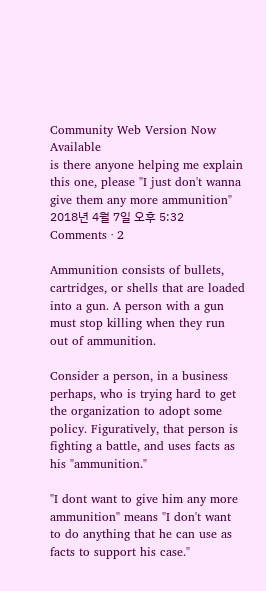Community Web Version Now Available
is there anyone helping me explain this one, please "I just don't wanna give them any more ammunition"
2018년 4월 7일 오후 5:32
Comments · 2

Ammunition consists of bullets, cartridges, or shells that are loaded into a gun. A person with a gun must stop killing when they run out of ammunition.

Consider a person, in a business perhaps, who is trying hard to get the organization to adopt some policy. Figuratively, that person is fighting a battle, and uses facts as his "ammunition."

"I dont want to give him any more ammunition" means "I don't want to do anything that he can use as facts to support his case."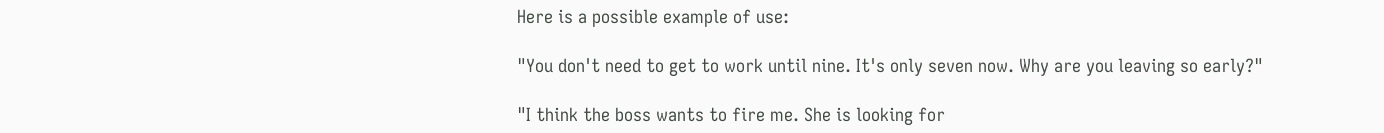Here is a possible example of use:

"You don't need to get to work until nine. It's only seven now. Why are you leaving so early?"

"I think the boss wants to fire me. She is looking for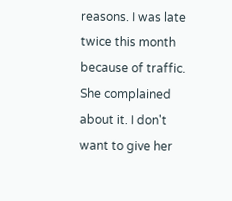reasons. I was late twice this month because of traffic. She complained about it. I don't want to give her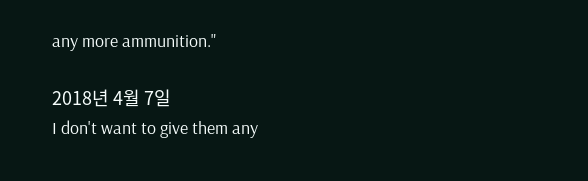any more ammunition."

2018년 4월 7일
I don't want to give them any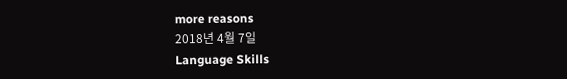more reasons
2018년 4월 7일
Language Skills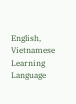English, Vietnamese
Learning Language